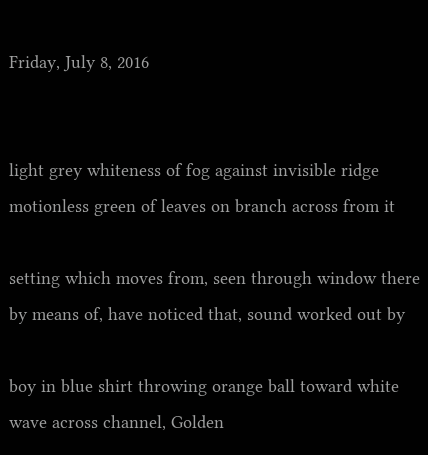Friday, July 8, 2016


light grey whiteness of fog against invisible ridge
motionless green of leaves on branch across from it

setting which moves from, seen through window there
by means of, have noticed that, sound worked out by

boy in blue shirt throwing orange ball toward white
wave across channel, Golden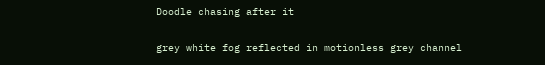Doodle chasing after it

grey white fog reflected in motionless grey channel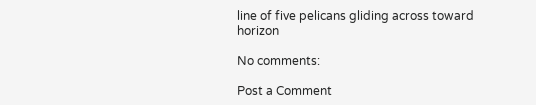line of five pelicans gliding across toward horizon

No comments:

Post a Comment